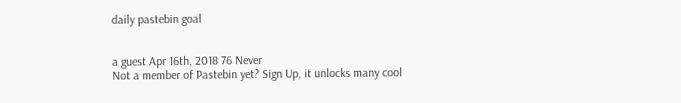daily pastebin goal


a guest Apr 16th, 2018 76 Never
Not a member of Pastebin yet? Sign Up, it unlocks many cool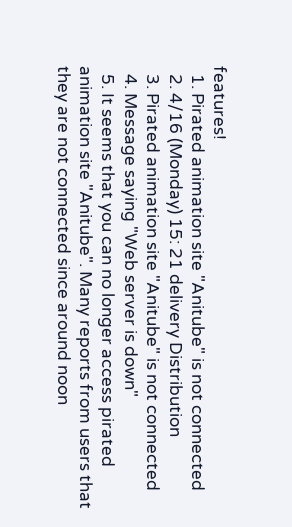features!
  1. Pirated animation site "Anitube" is not connected
  2. 4/16 (Monday) 15: 21 delivery Distribution
  3. Pirated animation site "Anitube" is not connected
  4. Message saying "Web server is down"
  5. It seems that you can no longer access pirated animation site "Anitube". Many reports from users that they are not connected since around noon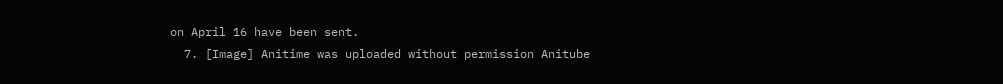on April 16 have been sent.
  7. [Image] Anitime was uploaded without permission Anitube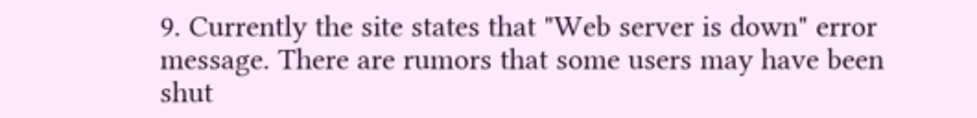9. Currently the site states that "Web server is down" error message. There are rumors that some users may have been shut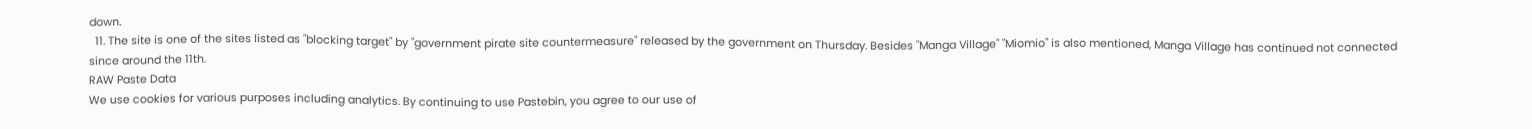down.
  11. The site is one of the sites listed as "blocking target" by "government pirate site countermeasure" released by the government on Thursday. Besides "Manga Village" "Miomio" is also mentioned, Manga Village has continued not connected since around the 11th.
RAW Paste Data
We use cookies for various purposes including analytics. By continuing to use Pastebin, you agree to our use of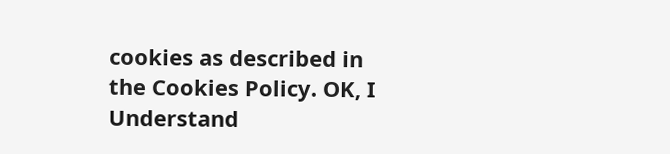cookies as described in the Cookies Policy. OK, I Understand